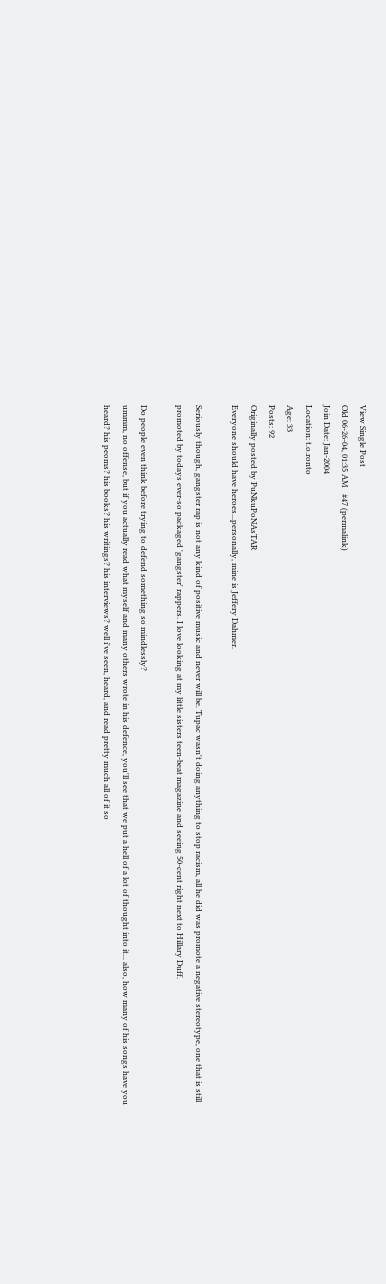View Single Post
Old 06-26-04, 01:35 AM   #47 (permalink)
Join Date: Jan-2004
Location: t.o.ronto
Age: 33
Posts: 92
Originally posted by PuNkuPoNAsTAR
Everyone should have heroes...personally, mine is Jeffery Dahmer.

Seriously though, gangster rap is not any kind of positive music and never will be. Tupac wasn't doing anything to stop racism, all he did was promote a negative stereotype, one that is still promoted by todays ever-so packaged 'gangster' rappers. I love looking at my little sisters teen-beat magazine and seeing 50-cent right next to Hillary Duff.

Do people even think before trying to defend something so mindlessly?
ummm, no offense, but if you actually read what myself and many others wrote in his defence, you'll see that we put a hell of a lot of thought into it... also, how many of his songs have you heard? his peoms? his books? his writings? his interviews? well i've seen, heard, and read pretty much all of it so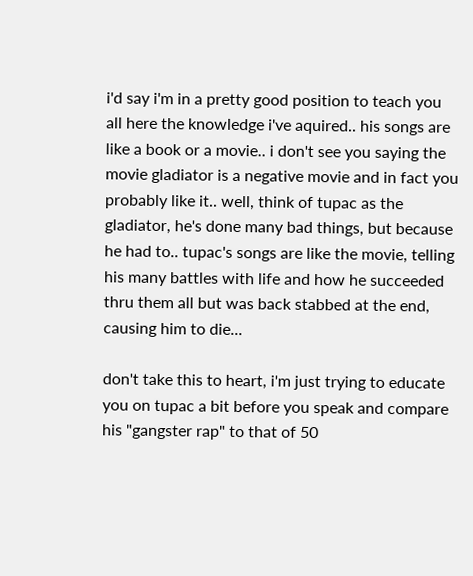i'd say i'm in a pretty good position to teach you all here the knowledge i've aquired.. his songs are like a book or a movie.. i don't see you saying the movie gladiator is a negative movie and in fact you probably like it.. well, think of tupac as the gladiator, he's done many bad things, but because he had to.. tupac's songs are like the movie, telling his many battles with life and how he succeeded thru them all but was back stabbed at the end, causing him to die...

don't take this to heart, i'm just trying to educate you on tupac a bit before you speak and compare his "gangster rap" to that of 50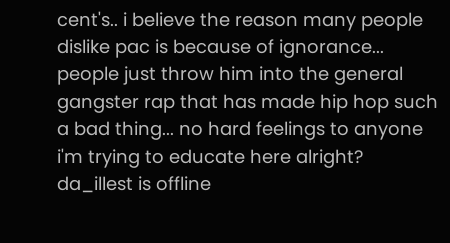cent's.. i believe the reason many people dislike pac is because of ignorance... people just throw him into the general gangster rap that has made hip hop such a bad thing... no hard feelings to anyone i'm trying to educate here alright?
da_illest is offline